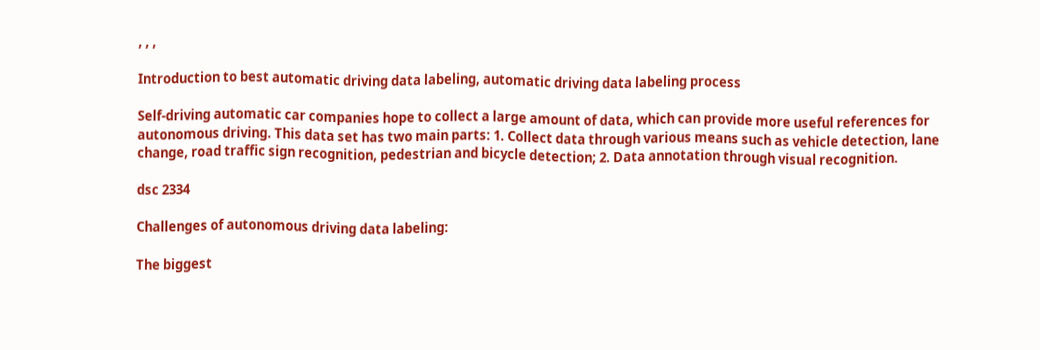, , ,

Introduction to best automatic driving data labeling, automatic driving data labeling process

Self-driving automatic car companies hope to collect a large amount of data, which can provide more useful references for autonomous driving. This data set has two main parts: 1. Collect data through various means such as vehicle detection, lane change, road traffic sign recognition, pedestrian and bicycle detection; 2. Data annotation through visual recognition.

dsc 2334

Challenges of autonomous driving data labeling:

The biggest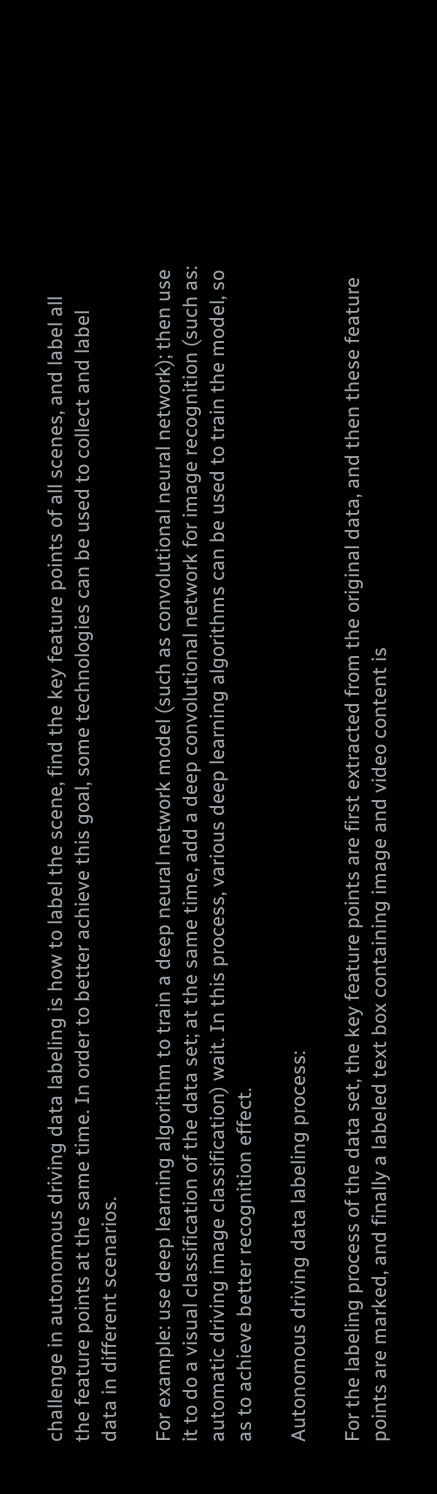challenge in autonomous driving data labeling is how to label the scene, find the key feature points of all scenes, and label all the feature points at the same time. In order to better achieve this goal, some technologies can be used to collect and label data in different scenarios.

For example: use deep learning algorithm to train a deep neural network model (such as convolutional neural network); then use it to do a visual classification of the data set; at the same time, add a deep convolutional network for image recognition (such as: automatic driving image classification) wait. In this process, various deep learning algorithms can be used to train the model, so as to achieve better recognition effect.

Autonomous driving data labeling process:

For the labeling process of the data set, the key feature points are first extracted from the original data, and then these feature points are marked, and finally a labeled text box containing image and video content is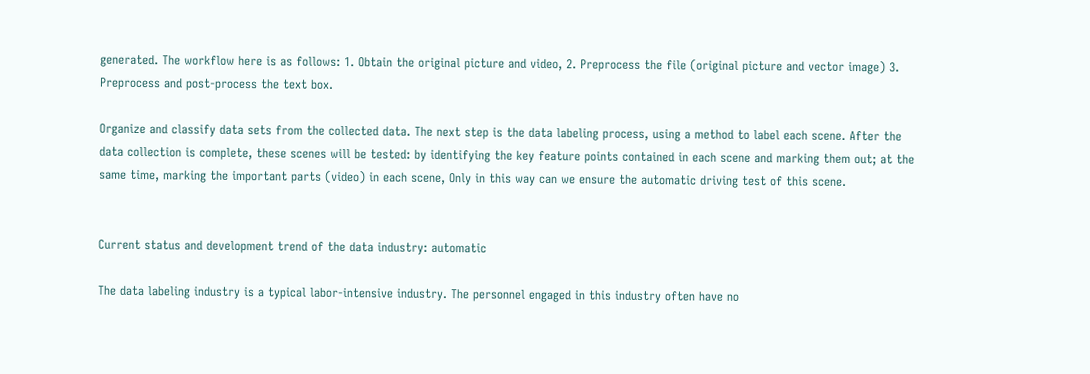generated. The workflow here is as follows: 1. Obtain the original picture and video, 2. Preprocess the file (original picture and vector image) 3. Preprocess and post-process the text box.

Organize and classify data sets from the collected data. The next step is the data labeling process, using a method to label each scene. After the data collection is complete, these scenes will be tested: by identifying the key feature points contained in each scene and marking them out; at the same time, marking the important parts (video) in each scene, Only in this way can we ensure the automatic driving test of this scene.


Current status and development trend of the data industry: automatic

The data labeling industry is a typical labor-intensive industry. The personnel engaged in this industry often have no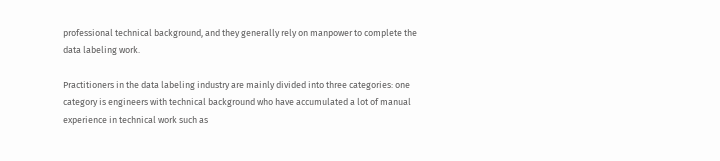professional technical background, and they generally rely on manpower to complete the data labeling work.

Practitioners in the data labeling industry are mainly divided into three categories: one category is engineers with technical background who have accumulated a lot of manual experience in technical work such as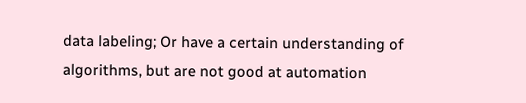data labeling; Or have a certain understanding of algorithms, but are not good at automation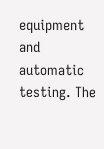equipment and automatic testing. The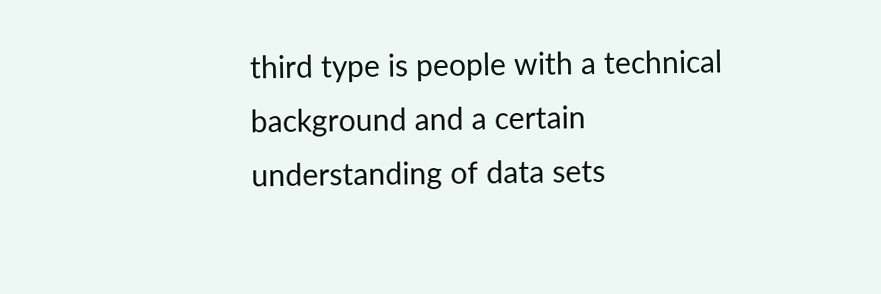third type is people with a technical background and a certain understanding of data sets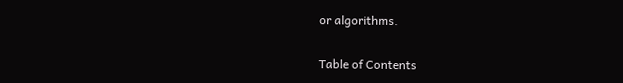or algorithms.

Table of Contents